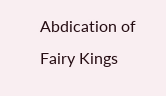Abdication of Fairy Kings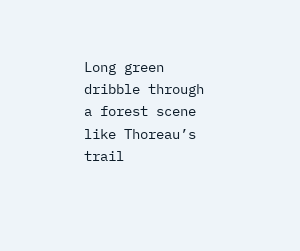Long green dribble through a forest scene
like Thoreau’s trail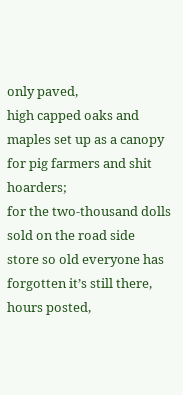only paved,
high capped oaks and maples set up as a canopy
for pig farmers and shit hoarders;
for the two-thousand dolls sold on the road side
store so old everyone has forgotten it’s still there,
hours posted,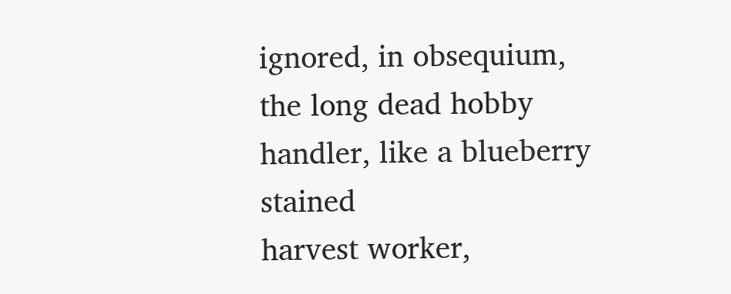ignored, in obsequium,
the long dead hobby handler, like a blueberry stained
harvest worker,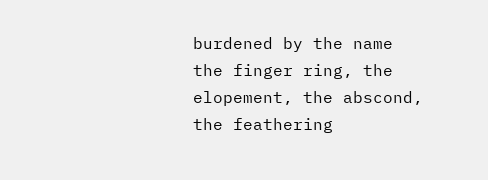burdened by the name
the finger ring, the elopement, the abscond,
the feathering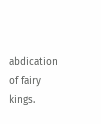abdication of fairy kings.